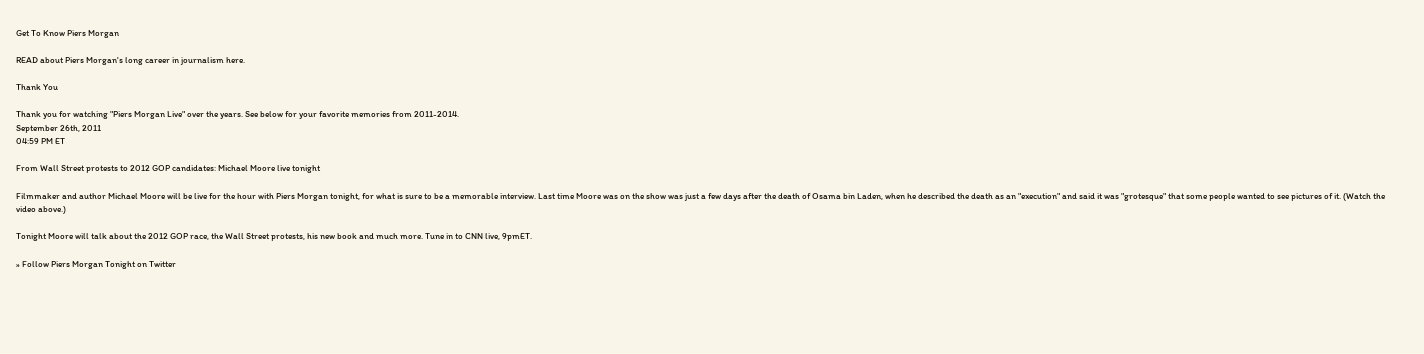Get To Know Piers Morgan

READ about Piers Morgan's long career in journalism here.

Thank You

Thank you for watching "Piers Morgan Live" over the years. See below for your favorite memories from 2011-2014.
September 26th, 2011
04:59 PM ET

From Wall Street protests to 2012 GOP candidates: Michael Moore live tonight

Filmmaker and author Michael Moore will be live for the hour with Piers Morgan tonight, for what is sure to be a memorable interview. Last time Moore was on the show was just a few days after the death of Osama bin Laden, when he described the death as an "execution" and said it was "grotesque" that some people wanted to see pictures of it. (Watch the video above.)

Tonight Moore will talk about the 2012 GOP race, the Wall Street protests, his new book and much more. Tune in to CNN live, 9pmET.

» Follow Piers Morgan Tonight on Twitter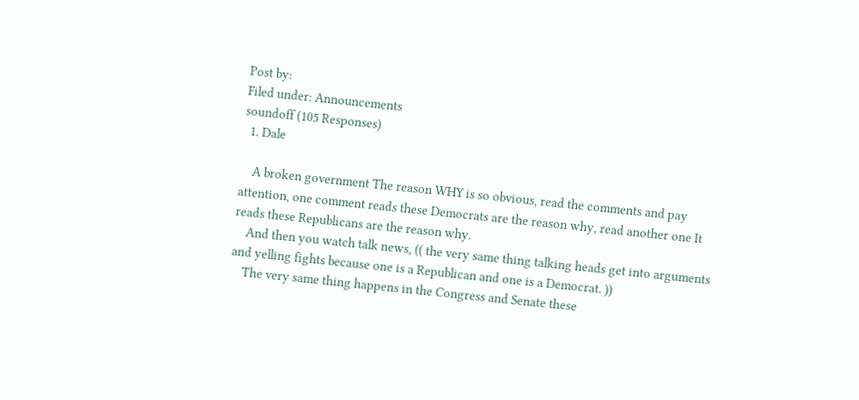Post by:
Filed under: Announcements
soundoff (105 Responses)
  1. Dale

    A broken government The reason WHY is so obvious, read the comments and pay attention, one comment reads these Democrats are the reason why, read another one It reads these Republicans are the reason why.
    And then you watch talk news, (( the very same thing talking heads get into arguments and yelling fights because one is a Republican and one is a Democrat. ))
    The very same thing happens in the Congress and Senate these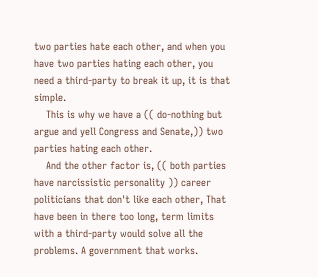two parties hate each other, and when you have two parties hating each other, you need a third-party to break it up, it is that simple.
    This is why we have a (( do-nothing but argue and yell Congress and Senate,)) two parties hating each other.
    And the other factor is, (( both parties have narcissistic personality )) career politicians that don't like each other, That have been in there too long, term limits with a third-party would solve all the problems. A government that works.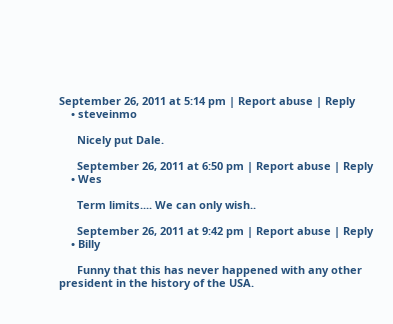September 26, 2011 at 5:14 pm | Report abuse | Reply
    • steveinmo

      Nicely put Dale.

      September 26, 2011 at 6:50 pm | Report abuse | Reply
    • Wes

      Term limits.... We can only wish..

      September 26, 2011 at 9:42 pm | Report abuse | Reply
    • Billy

      Funny that this has never happened with any other president in the history of the USA.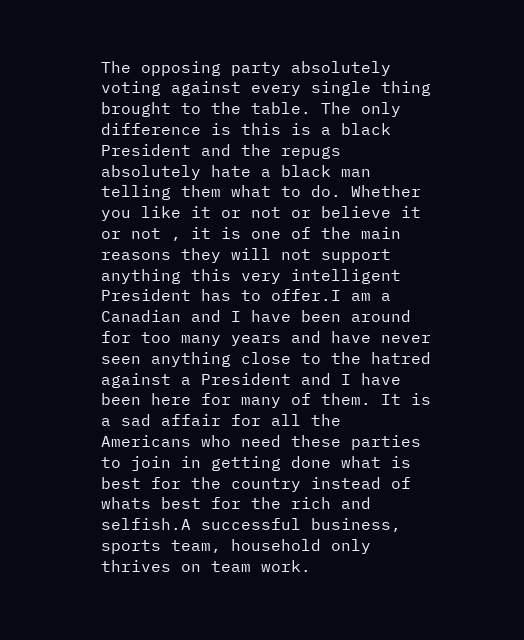The opposing party absolutely voting against every single thing brought to the table. The only difference is this is a black President and the repugs absolutely hate a black man telling them what to do. Whether you like it or not or believe it or not , it is one of the main reasons they will not support anything this very intelligent President has to offer.I am a Canadian and I have been around for too many years and have never seen anything close to the hatred against a President and I have been here for many of them. It is a sad affair for all the Americans who need these parties to join in getting done what is best for the country instead of whats best for the rich and selfish.A successful business, sports team, household only thrives on team work.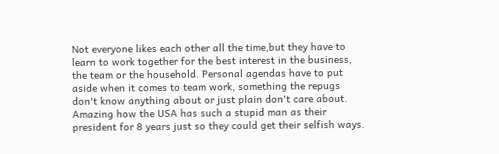Not everyone likes each other all the time,but they have to learn to work together for the best interest in the business, the team or the household. Personal agendas have to put aside when it comes to team work, something the repugs don't know anything about or just plain don't care about. Amazing how the USA has such a stupid man as their president for 8 years just so they could get their selfish ways.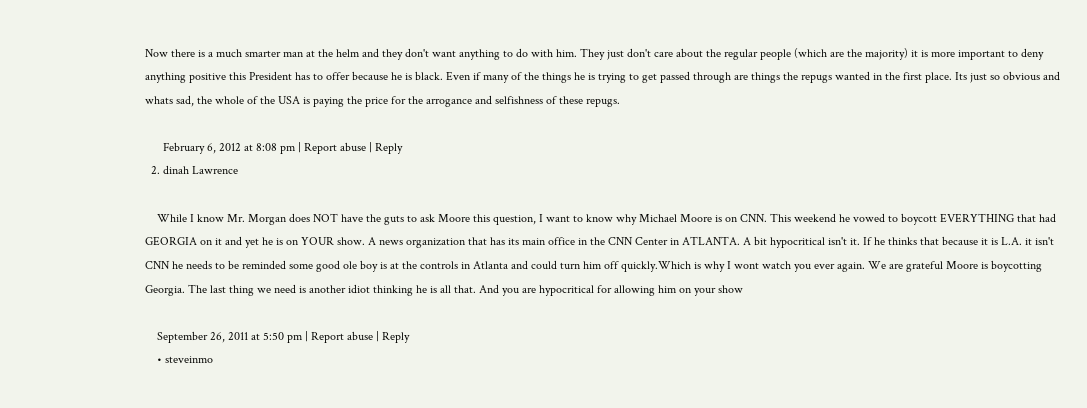Now there is a much smarter man at the helm and they don't want anything to do with him. They just don't care about the regular people (which are the majority) it is more important to deny anything positive this President has to offer because he is black. Even if many of the things he is trying to get passed through are things the repugs wanted in the first place. Its just so obvious and whats sad, the whole of the USA is paying the price for the arrogance and selfishness of these repugs.

      February 6, 2012 at 8:08 pm | Report abuse | Reply
  2. dinah Lawrence

    While I know Mr. Morgan does NOT have the guts to ask Moore this question, I want to know why Michael Moore is on CNN. This weekend he vowed to boycott EVERYTHING that had GEORGIA on it and yet he is on YOUR show. A news organization that has its main office in the CNN Center in ATLANTA. A bit hypocritical isn't it. If he thinks that because it is L.A. it isn't CNN he needs to be reminded some good ole boy is at the controls in Atlanta and could turn him off quickly.Which is why I wont watch you ever again. We are grateful Moore is boycotting Georgia. The last thing we need is another idiot thinking he is all that. And you are hypocritical for allowing him on your show

    September 26, 2011 at 5:50 pm | Report abuse | Reply
    • steveinmo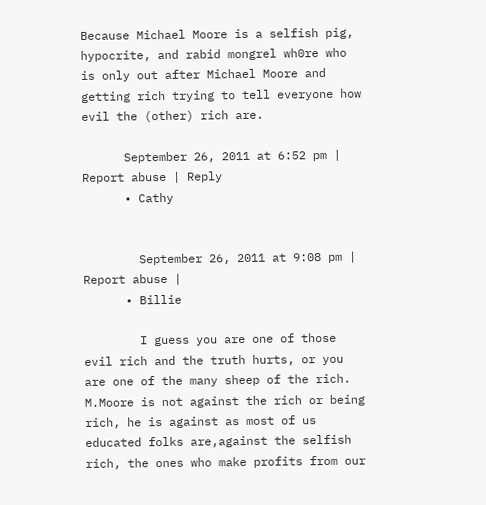Because Michael Moore is a selfish pig, hypocrite, and rabid mongrel wh0re who is only out after Michael Moore and getting rich trying to tell everyone how evil the (other) rich are.

      September 26, 2011 at 6:52 pm | Report abuse | Reply
      • Cathy


        September 26, 2011 at 9:08 pm | Report abuse |
      • Billie

        I guess you are one of those evil rich and the truth hurts, or you are one of the many sheep of the rich. M.Moore is not against the rich or being rich, he is against as most of us educated folks are,against the selfish rich, the ones who make profits from our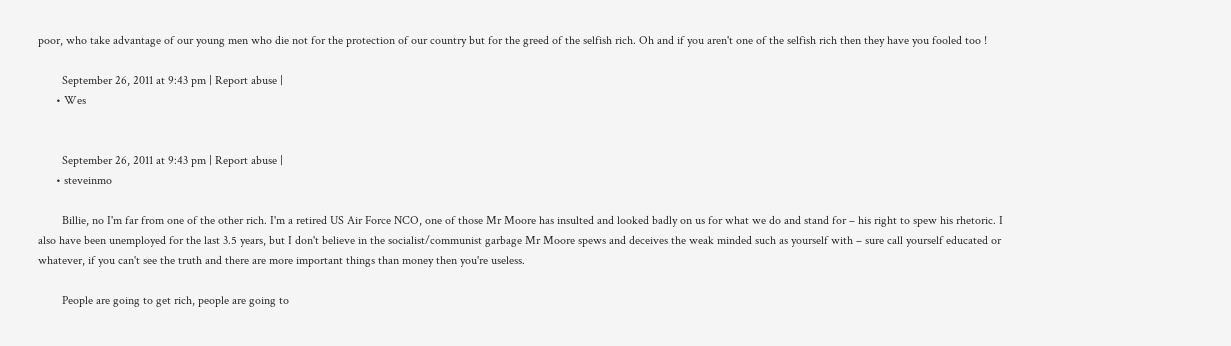poor, who take advantage of our young men who die not for the protection of our country but for the greed of the selfish rich. Oh and if you aren't one of the selfish rich then they have you fooled too !

        September 26, 2011 at 9:43 pm | Report abuse |
      • Wes


        September 26, 2011 at 9:43 pm | Report abuse |
      • steveinmo

        Billie, no I'm far from one of the other rich. I'm a retired US Air Force NCO, one of those Mr Moore has insulted and looked badly on us for what we do and stand for – his right to spew his rhetoric. I also have been unemployed for the last 3.5 years, but I don't believe in the socialist/communist garbage Mr Moore spews and deceives the weak minded such as yourself with – sure call yourself educated or whatever, if you can't see the truth and there are more important things than money then you're useless.

        People are going to get rich, people are going to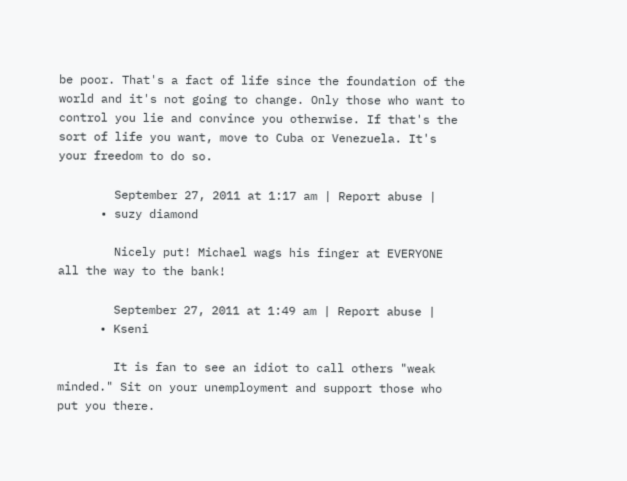be poor. That's a fact of life since the foundation of the world and it's not going to change. Only those who want to control you lie and convince you otherwise. If that's the sort of life you want, move to Cuba or Venezuela. It's your freedom to do so.

        September 27, 2011 at 1:17 am | Report abuse |
      • suzy diamond

        Nicely put! Michael wags his finger at EVERYONE all the way to the bank!

        September 27, 2011 at 1:49 am | Report abuse |
      • Kseni

        It is fan to see an idiot to call others "weak minded." Sit on your unemployment and support those who put you there.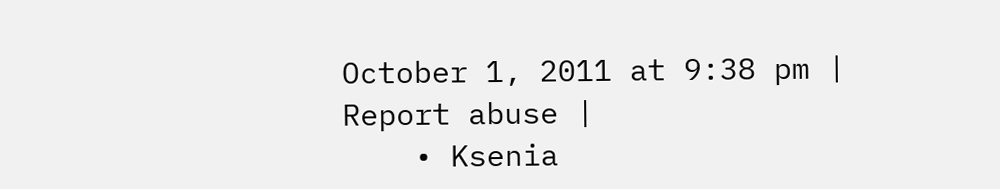October 1, 2011 at 9:38 pm | Report abuse |
    • Ksenia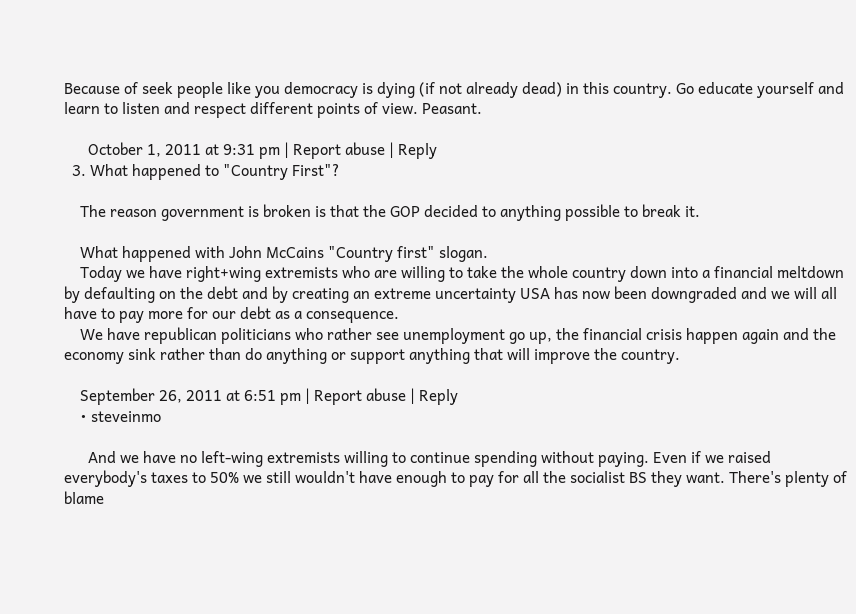Because of seek people like you democracy is dying (if not already dead) in this country. Go educate yourself and learn to listen and respect different points of view. Peasant.

      October 1, 2011 at 9:31 pm | Report abuse | Reply
  3. What happened to "Country First"?

    The reason government is broken is that the GOP decided to anything possible to break it.

    What happened with John McCains "Country first" slogan.
    Today we have right+wing extremists who are willing to take the whole country down into a financial meltdown by defaulting on the debt and by creating an extreme uncertainty USA has now been downgraded and we will all have to pay more for our debt as a consequence.
    We have republican politicians who rather see unemployment go up, the financial crisis happen again and the economy sink rather than do anything or support anything that will improve the country.

    September 26, 2011 at 6:51 pm | Report abuse | Reply
    • steveinmo

      And we have no left-wing extremists willing to continue spending without paying. Even if we raised everybody's taxes to 50% we still wouldn't have enough to pay for all the socialist BS they want. There's plenty of blame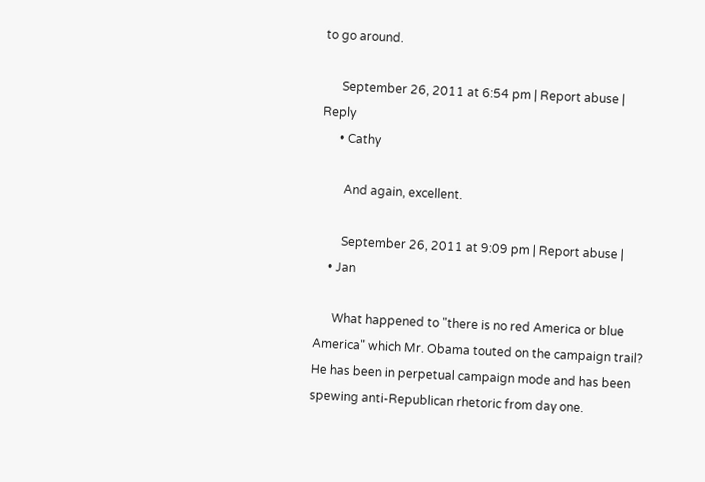to go around.

      September 26, 2011 at 6:54 pm | Report abuse | Reply
      • Cathy

        And again, excellent.

        September 26, 2011 at 9:09 pm | Report abuse |
    • Jan

      What happened to "there is no red America or blue America" which Mr. Obama touted on the campaign trail? He has been in perpetual campaign mode and has been spewing anti-Republican rhetoric from day one.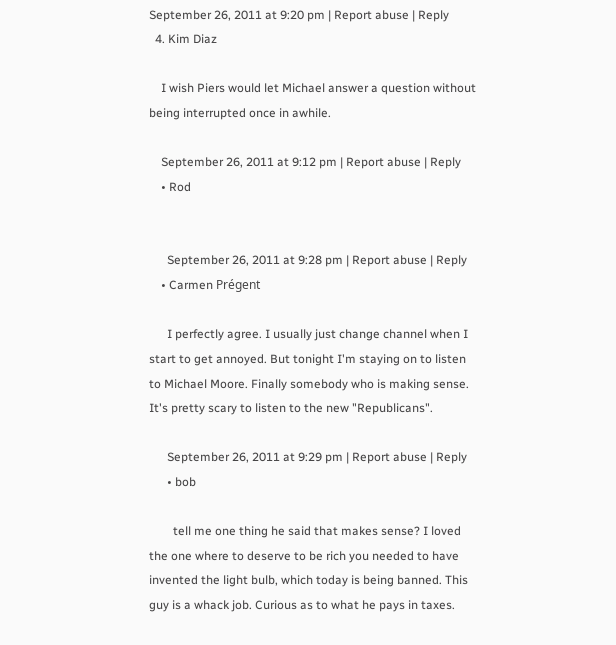September 26, 2011 at 9:20 pm | Report abuse | Reply
  4. Kim Diaz

    I wish Piers would let Michael answer a question without being interrupted once in awhile.

    September 26, 2011 at 9:12 pm | Report abuse | Reply
    • Rod


      September 26, 2011 at 9:28 pm | Report abuse | Reply
    • Carmen Prégent

      I perfectly agree. I usually just change channel when I start to get annoyed. But tonight I'm staying on to listen to Michael Moore. Finally somebody who is making sense. It's pretty scary to listen to the new "Republicans".

      September 26, 2011 at 9:29 pm | Report abuse | Reply
      • bob

        tell me one thing he said that makes sense? I loved the one where to deserve to be rich you needed to have invented the light bulb, which today is being banned. This guy is a whack job. Curious as to what he pays in taxes.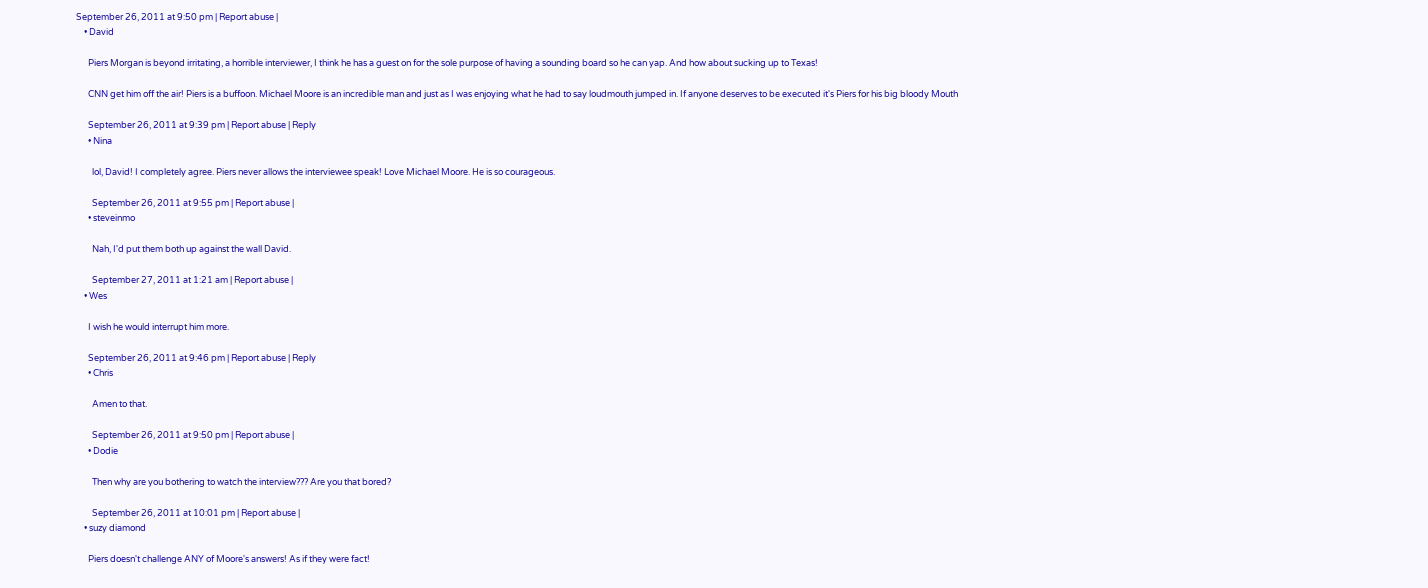September 26, 2011 at 9:50 pm | Report abuse |
    • David

      Piers Morgan is beyond irritating, a horrible interviewer, I think he has a guest on for the sole purpose of having a sounding board so he can yap. And how about sucking up to Texas!

      CNN get him off the air! Piers is a buffoon. Michael Moore is an incredible man and just as I was enjoying what he had to say loudmouth jumped in. If anyone deserves to be executed it's Piers for his big bloody Mouth

      September 26, 2011 at 9:39 pm | Report abuse | Reply
      • Nina

        lol, David! I completely agree. Piers never allows the interviewee speak! Love Michael Moore. He is so courageous.

        September 26, 2011 at 9:55 pm | Report abuse |
      • steveinmo

        Nah, I'd put them both up against the wall David.

        September 27, 2011 at 1:21 am | Report abuse |
    • Wes

      I wish he would interrupt him more.

      September 26, 2011 at 9:46 pm | Report abuse | Reply
      • Chris

        Amen to that.

        September 26, 2011 at 9:50 pm | Report abuse |
      • Dodie

        Then why are you bothering to watch the interview??? Are you that bored?

        September 26, 2011 at 10:01 pm | Report abuse |
    • suzy diamond

      Piers doesn't challenge ANY of Moore's answers! As if they were fact!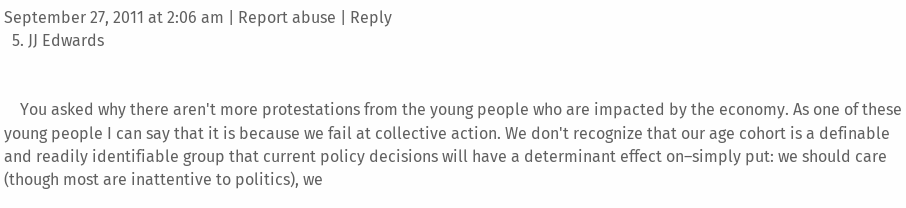September 27, 2011 at 2:06 am | Report abuse | Reply
  5. JJ Edwards


    You asked why there aren't more protestations from the young people who are impacted by the economy. As one of these young people I can say that it is because we fail at collective action. We don't recognize that our age cohort is a definable and readily identifiable group that current policy decisions will have a determinant effect on–simply put: we should care (though most are inattentive to politics), we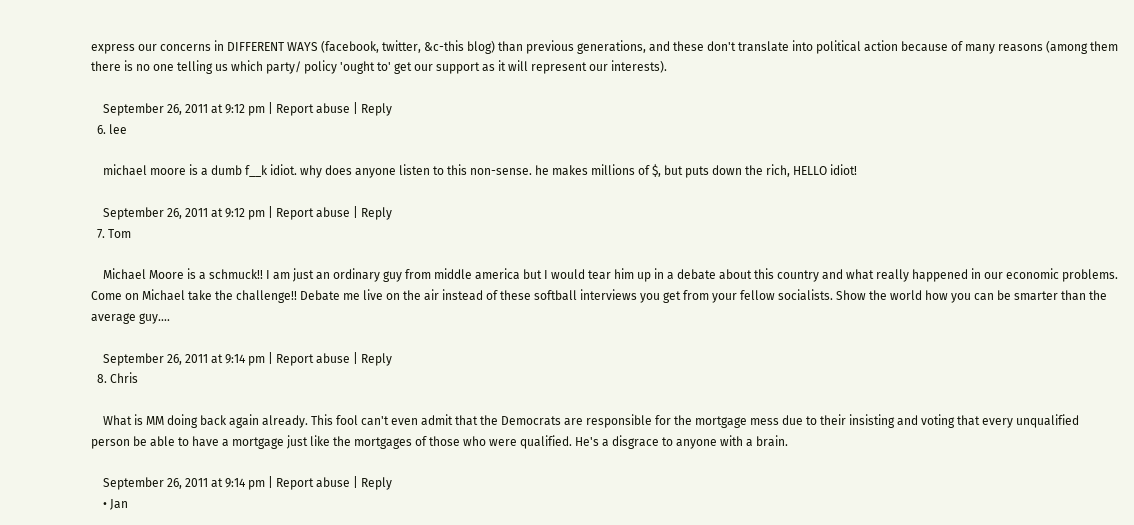express our concerns in DIFFERENT WAYS (facebook, twitter, &c-this blog) than previous generations, and these don't translate into political action because of many reasons (among them there is no one telling us which party/ policy 'ought to' get our support as it will represent our interests).

    September 26, 2011 at 9:12 pm | Report abuse | Reply
  6. lee

    michael moore is a dumb f__k idiot. why does anyone listen to this non-sense. he makes millions of $, but puts down the rich, HELLO idiot!

    September 26, 2011 at 9:12 pm | Report abuse | Reply
  7. Tom

    Michael Moore is a schmuck!! I am just an ordinary guy from middle america but I would tear him up in a debate about this country and what really happened in our economic problems. Come on Michael take the challenge!! Debate me live on the air instead of these softball interviews you get from your fellow socialists. Show the world how you can be smarter than the average guy....

    September 26, 2011 at 9:14 pm | Report abuse | Reply
  8. Chris

    What is MM doing back again already. This fool can't even admit that the Democrats are responsible for the mortgage mess due to their insisting and voting that every unqualified person be able to have a mortgage just like the mortgages of those who were qualified. He's a disgrace to anyone with a brain.

    September 26, 2011 at 9:14 pm | Report abuse | Reply
    • Jan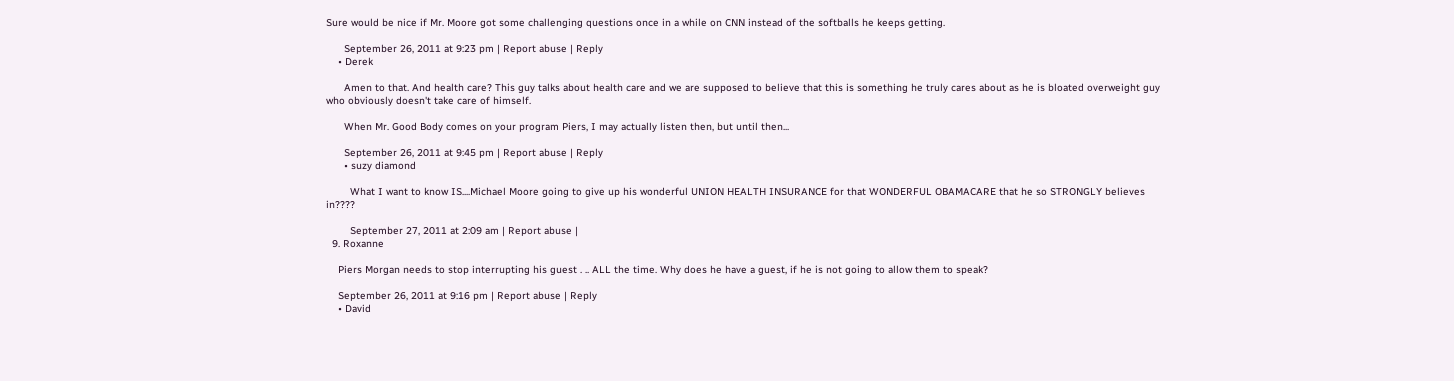Sure would be nice if Mr. Moore got some challenging questions once in a while on CNN instead of the softballs he keeps getting.

      September 26, 2011 at 9:23 pm | Report abuse | Reply
    • Derek

      Amen to that. And health care? This guy talks about health care and we are supposed to believe that this is something he truly cares about as he is bloated overweight guy who obviously doesn't take care of himself.

      When Mr. Good Body comes on your program Piers, I may actually listen then, but until then...

      September 26, 2011 at 9:45 pm | Report abuse | Reply
      • suzy diamond

        What I want to know IS....Michael Moore going to give up his wonderful UNION HEALTH INSURANCE for that WONDERFUL OBAMACARE that he so STRONGLY believes in????

        September 27, 2011 at 2:09 am | Report abuse |
  9. Roxanne

    Piers Morgan needs to stop interrupting his guest . .. ALL the time. Why does he have a guest, if he is not going to allow them to speak?

    September 26, 2011 at 9:16 pm | Report abuse | Reply
    • David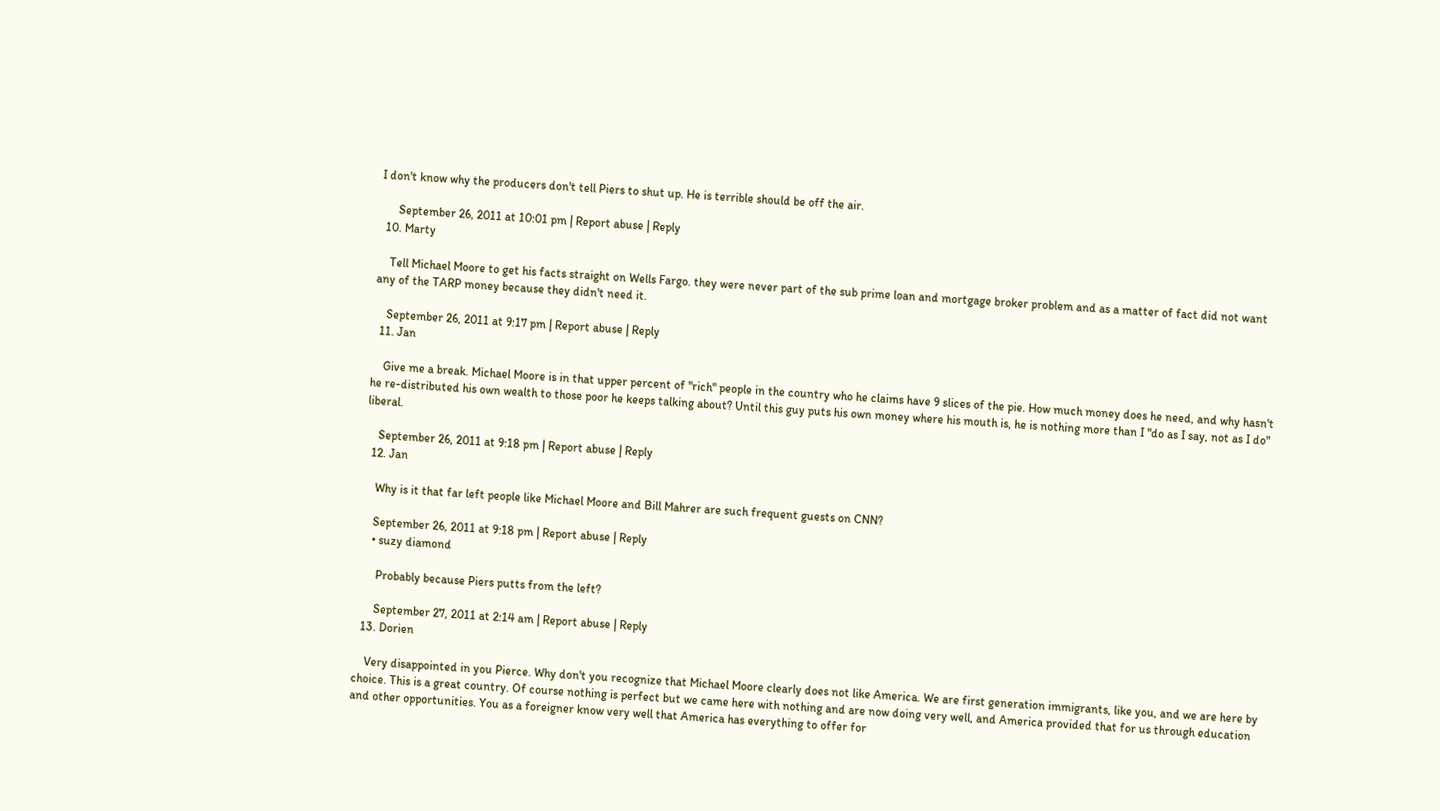I don't know why the producers don't tell Piers to shut up. He is terrible should be off the air.

      September 26, 2011 at 10:01 pm | Report abuse | Reply
  10. Marty

    Tell Michael Moore to get his facts straight on Wells Fargo. they were never part of the sub prime loan and mortgage broker problem and as a matter of fact did not want any of the TARP money because they didn't need it.

    September 26, 2011 at 9:17 pm | Report abuse | Reply
  11. Jan

    Give me a break. Michael Moore is in that upper percent of "rich" people in the country who he claims have 9 slices of the pie. How much money does he need, and why hasn't he re-distributed his own wealth to those poor he keeps talking about? Until this guy puts his own money where his mouth is, he is nothing more than I "do as I say, not as I do" liberal.

    September 26, 2011 at 9:18 pm | Report abuse | Reply
  12. Jan

    Why is it that far left people like Michael Moore and Bill Mahrer are such frequent guests on CNN?

    September 26, 2011 at 9:18 pm | Report abuse | Reply
    • suzy diamond

      Probably because Piers putts from the left?

      September 27, 2011 at 2:14 am | Report abuse | Reply
  13. Dorien

    Very disappointed in you Pierce. Why don't you recognize that Michael Moore clearly does not like America. We are first generation immigrants, like you, and we are here by choice. This is a great country. Of course nothing is perfect but we came here with nothing and are now doing very well, and America provided that for us through education and other opportunities. You as a foreigner know very well that America has everything to offer for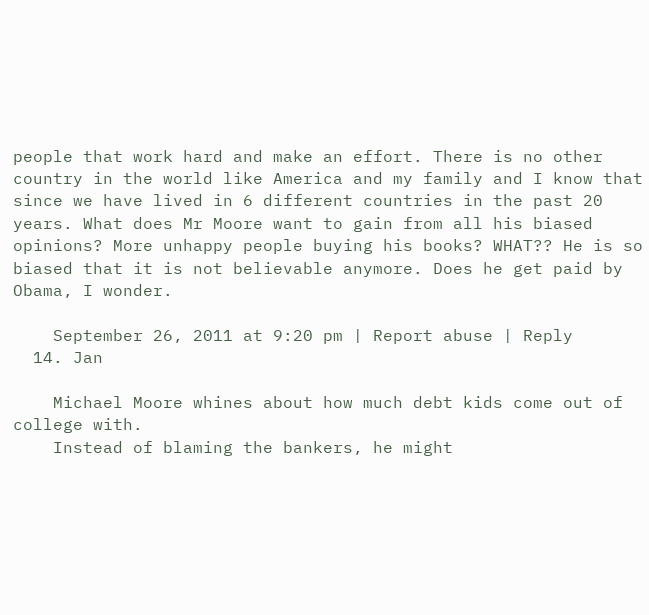people that work hard and make an effort. There is no other country in the world like America and my family and I know that since we have lived in 6 different countries in the past 20 years. What does Mr Moore want to gain from all his biased opinions? More unhappy people buying his books? WHAT?? He is so biased that it is not believable anymore. Does he get paid by Obama, I wonder.

    September 26, 2011 at 9:20 pm | Report abuse | Reply
  14. Jan

    Michael Moore whines about how much debt kids come out of college with.
    Instead of blaming the bankers, he might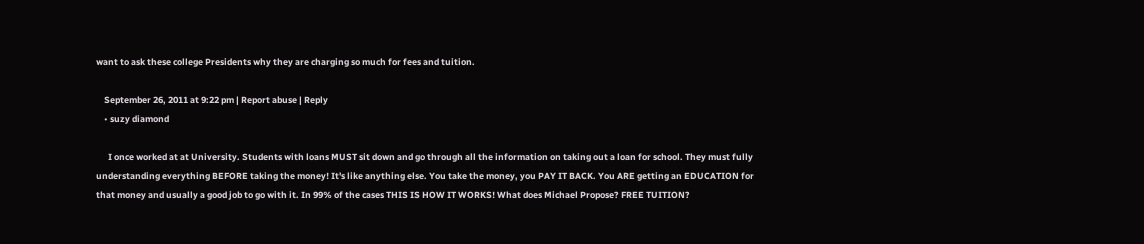want to ask these college Presidents why they are charging so much for fees and tuition.

    September 26, 2011 at 9:22 pm | Report abuse | Reply
    • suzy diamond

      I once worked at at University. Students with loans MUST sit down and go through all the information on taking out a loan for school. They must fully understanding everything BEFORE taking the money! It's like anything else. You take the money, you PAY IT BACK. You ARE getting an EDUCATION for that money and usually a good job to go with it. In 99% of the cases THIS IS HOW IT WORKS! What does Michael Propose? FREE TUITION?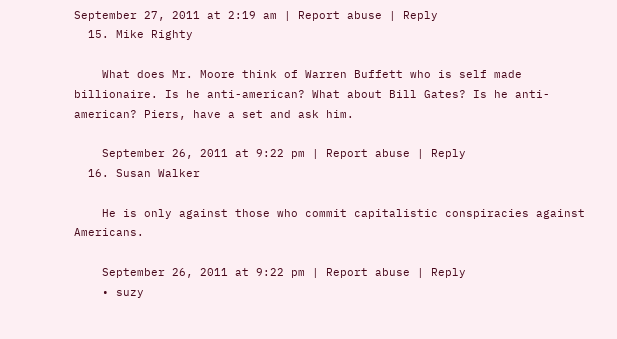September 27, 2011 at 2:19 am | Report abuse | Reply
  15. Mike Righty

    What does Mr. Moore think of Warren Buffett who is self made billionaire. Is he anti-american? What about Bill Gates? Is he anti-american? Piers, have a set and ask him.

    September 26, 2011 at 9:22 pm | Report abuse | Reply
  16. Susan Walker

    He is only against those who commit capitalistic conspiracies against Americans.

    September 26, 2011 at 9:22 pm | Report abuse | Reply
    • suzy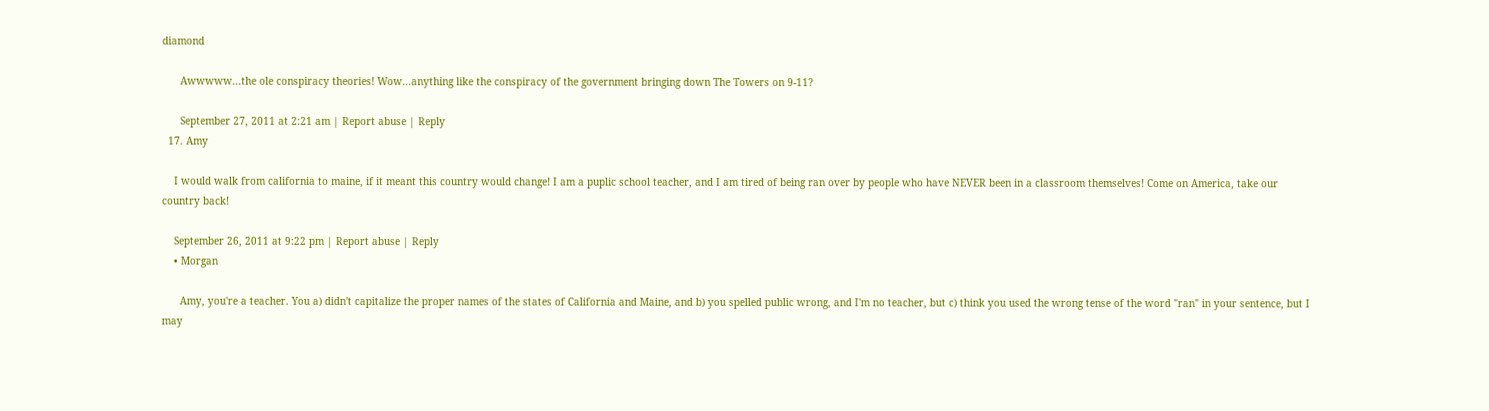diamond

      Awwwww...the ole conspiracy theories! Wow...anything like the conspiracy of the government bringing down The Towers on 9-11?

      September 27, 2011 at 2:21 am | Report abuse | Reply
  17. Amy

    I would walk from california to maine, if it meant this country would change! I am a puplic school teacher, and I am tired of being ran over by people who have NEVER been in a classroom themselves! Come on America, take our country back!

    September 26, 2011 at 9:22 pm | Report abuse | Reply
    • Morgan

      Amy, you're a teacher. You a) didn't capitalize the proper names of the states of California and Maine, and b) you spelled public wrong, and I'm no teacher, but c) think you used the wrong tense of the word "ran" in your sentence, but I may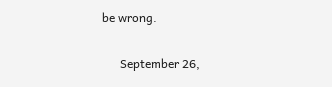be wrong.

      September 26,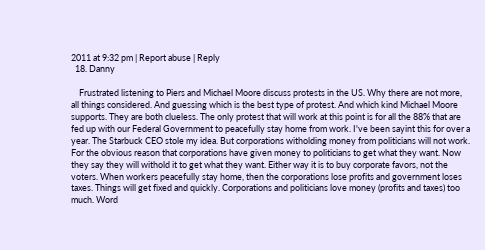2011 at 9:32 pm | Report abuse | Reply
  18. Danny

    Frustrated listening to Piers and Michael Moore discuss protests in the US. Why there are not more, all things considered. And guessing which is the best type of protest. And which kind Michael Moore supports. They are both clueless. The only protest that will work at this point is for all the 88% that are fed up with our Federal Government to peacefully stay home from work. I've been sayint this for over a year. The Starbuck CEO stole my idea. But corporations witholding money from politicians will not work. For the obvious reason that corporations have given money to politicians to get what they want. Now they say they will withold it to get what they want. Either way it is to buy corporate favors, not the voters. When workers peacefully stay home, then the corporations lose profits and government loses taxes. Things will get fixed and quickly. Corporations and politicians love money (profits and taxes) too much. Word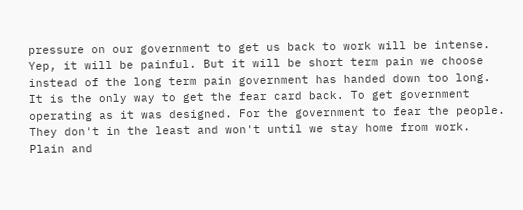pressure on our government to get us back to work will be intense. Yep, it will be painful. But it will be short term pain we choose instead of the long term pain government has handed down too long. It is the only way to get the fear card back. To get government operating as it was designed. For the government to fear the people. They don't in the least and won't until we stay home from work. Plain and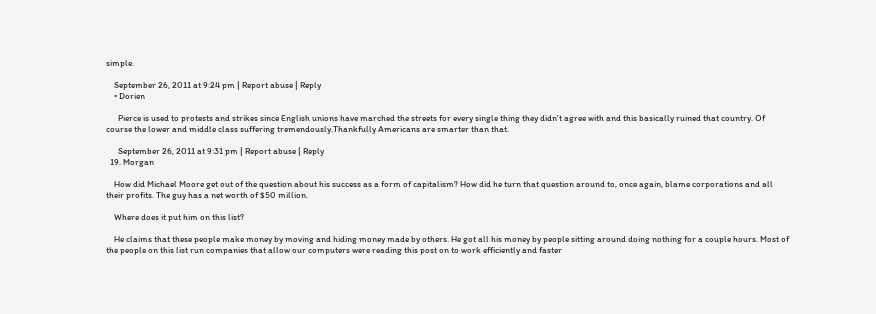simple.

    September 26, 2011 at 9:24 pm | Report abuse | Reply
    • Dorien

      Pierce is used to protests and strikes since English unions have marched the streets for every single thing they didn't agree with and this basically ruined that country. Of course the lower and middle class suffering tremendously.Thankfully Americans are smarter than that.

      September 26, 2011 at 9:31 pm | Report abuse | Reply
  19. Morgan

    How did Michael Moore get out of the question about his success as a form of capitalism? How did he turn that question around to, once again, blame corporations and all their profits. The guy has a net worth of $50 million.

    Where does it put him on this list?

    He claims that these people make money by moving and hiding money made by others. He got all his money by people sitting around doing nothing for a couple hours. Most of the people on this list run companies that allow our computers were reading this post on to work efficiently and faster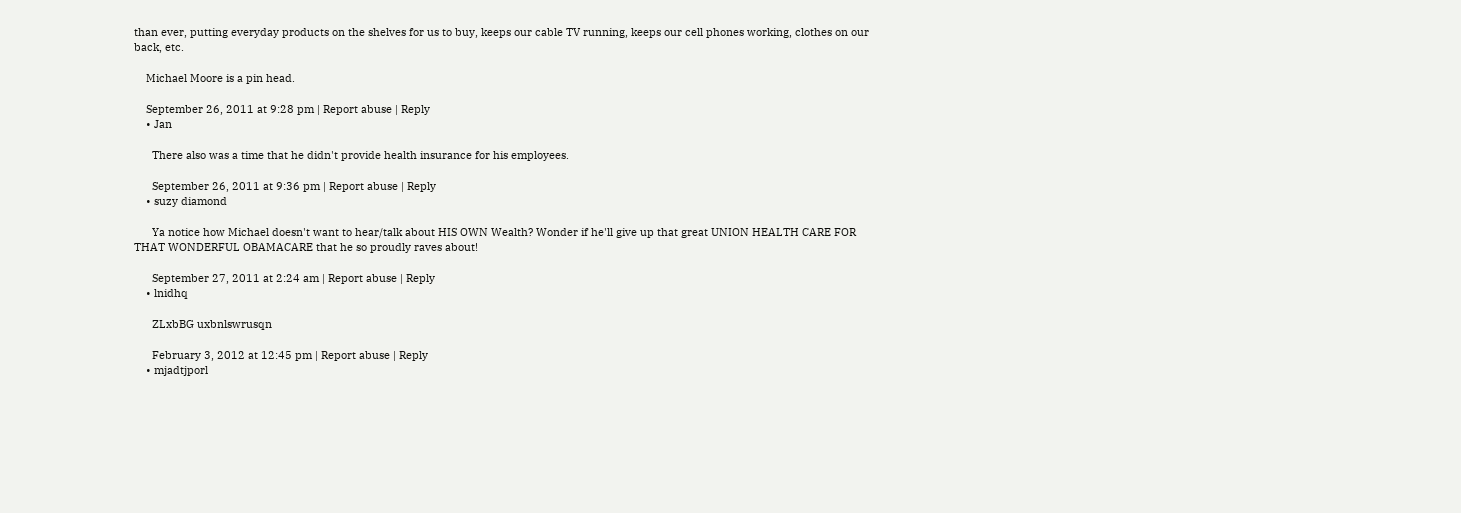than ever, putting everyday products on the shelves for us to buy, keeps our cable TV running, keeps our cell phones working, clothes on our back, etc.

    Michael Moore is a pin head.

    September 26, 2011 at 9:28 pm | Report abuse | Reply
    • Jan

      There also was a time that he didn't provide health insurance for his employees.

      September 26, 2011 at 9:36 pm | Report abuse | Reply
    • suzy diamond

      Ya notice how Michael doesn't want to hear/talk about HIS OWN Wealth? Wonder if he'll give up that great UNION HEALTH CARE FOR THAT WONDERFUL OBAMACARE that he so proudly raves about!

      September 27, 2011 at 2:24 am | Report abuse | Reply
    • lnidhq

      ZLxbBG uxbnlswrusqn

      February 3, 2012 at 12:45 pm | Report abuse | Reply
    • mjadtjporl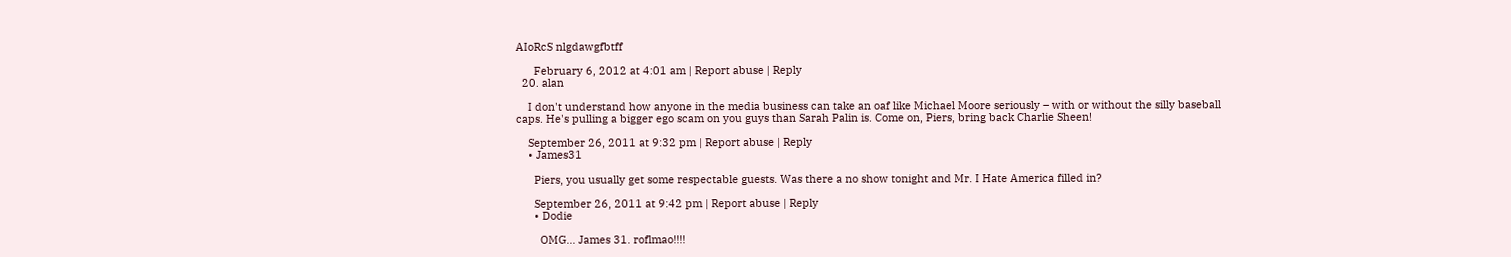AIoRcS nlgdawgfbtff

      February 6, 2012 at 4:01 am | Report abuse | Reply
  20. alan

    I don't understand how anyone in the media business can take an oaf like Michael Moore seriously – with or without the silly baseball caps. He's pulling a bigger ego scam on you guys than Sarah Palin is. Come on, Piers, bring back Charlie Sheen!

    September 26, 2011 at 9:32 pm | Report abuse | Reply
    • James31

      Piers, you usually get some respectable guests. Was there a no show tonight and Mr. I Hate America filled in?

      September 26, 2011 at 9:42 pm | Report abuse | Reply
      • Dodie

        OMG... James 31. roflmao!!!!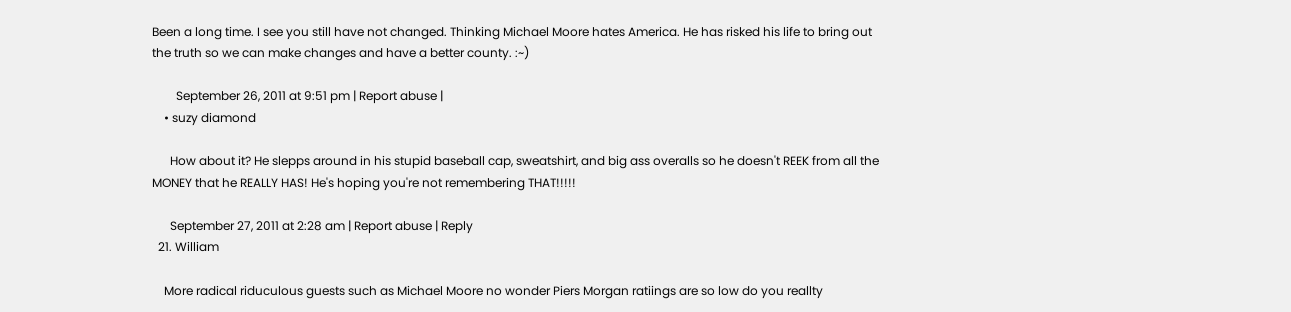Been a long time. I see you still have not changed. Thinking Michael Moore hates America. He has risked his life to bring out the truth so we can make changes and have a better county. :~)

        September 26, 2011 at 9:51 pm | Report abuse |
    • suzy diamond

      How about it? He slepps around in his stupid baseball cap, sweatshirt, and big ass overalls so he doesn't REEK from all the MONEY that he REALLY HAS! He's hoping you're not remembering THAT!!!!!

      September 27, 2011 at 2:28 am | Report abuse | Reply
  21. William

    More radical riduculous guests such as Michael Moore no wonder Piers Morgan ratiings are so low do you reallty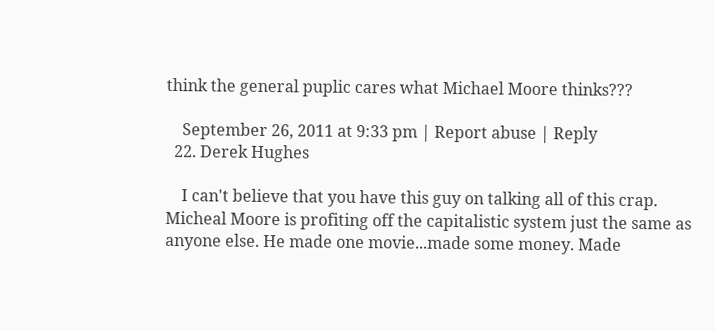think the general puplic cares what Michael Moore thinks???

    September 26, 2011 at 9:33 pm | Report abuse | Reply
  22. Derek Hughes

    I can't believe that you have this guy on talking all of this crap. Micheal Moore is profiting off the capitalistic system just the same as anyone else. He made one movie...made some money. Made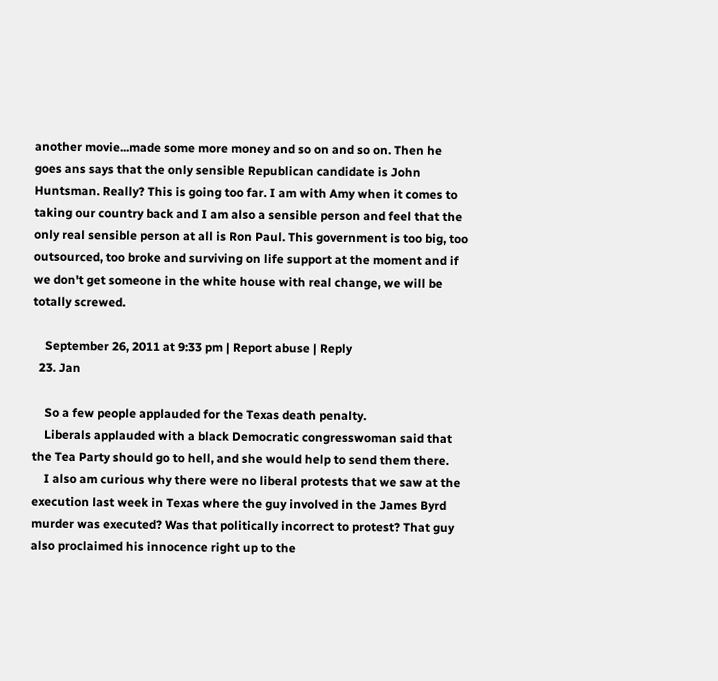another movie...made some more money and so on and so on. Then he goes ans says that the only sensible Republican candidate is John Huntsman. Really? This is going too far. I am with Amy when it comes to taking our country back and I am also a sensible person and feel that the only real sensible person at all is Ron Paul. This government is too big, too outsourced, too broke and surviving on life support at the moment and if we don't get someone in the white house with real change, we will be totally screwed.

    September 26, 2011 at 9:33 pm | Report abuse | Reply
  23. Jan

    So a few people applauded for the Texas death penalty.
    Liberals applauded with a black Democratic congresswoman said that the Tea Party should go to hell, and she would help to send them there.
    I also am curious why there were no liberal protests that we saw at the execution last week in Texas where the guy involved in the James Byrd murder was executed? Was that politically incorrect to protest? That guy also proclaimed his innocence right up to the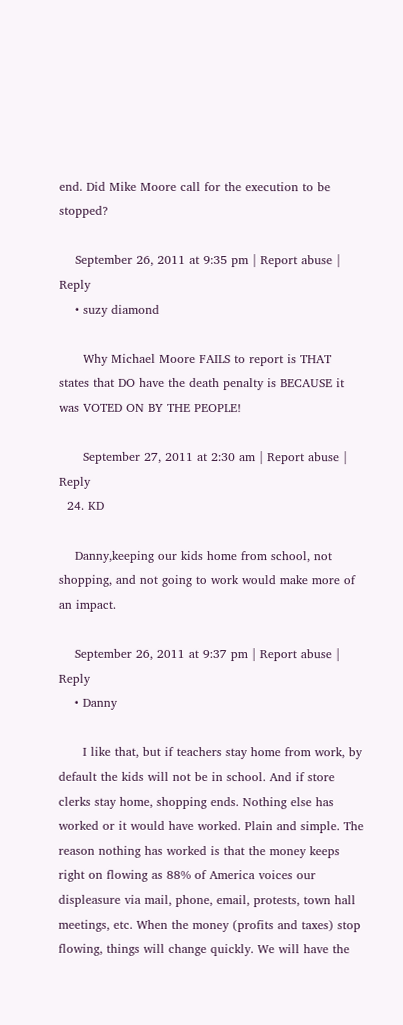end. Did Mike Moore call for the execution to be stopped?

    September 26, 2011 at 9:35 pm | Report abuse | Reply
    • suzy diamond

      Why Michael Moore FAILS to report is THAT states that DO have the death penalty is BECAUSE it was VOTED ON BY THE PEOPLE!

      September 27, 2011 at 2:30 am | Report abuse | Reply
  24. KD

    Danny,keeping our kids home from school, not shopping, and not going to work would make more of an impact.

    September 26, 2011 at 9:37 pm | Report abuse | Reply
    • Danny

      I like that, but if teachers stay home from work, by default the kids will not be in school. And if store clerks stay home, shopping ends. Nothing else has worked or it would have worked. Plain and simple. The reason nothing has worked is that the money keeps right on flowing as 88% of America voices our displeasure via mail, phone, email, protests, town hall meetings, etc. When the money (profits and taxes) stop flowing, things will change quickly. We will have the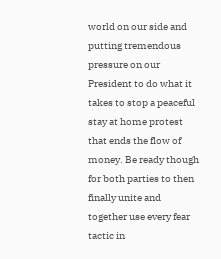world on our side and putting tremendous pressure on our President to do what it takes to stop a peaceful stay at home protest that ends the flow of money. Be ready though for both parties to then finally unite and together use every fear tactic in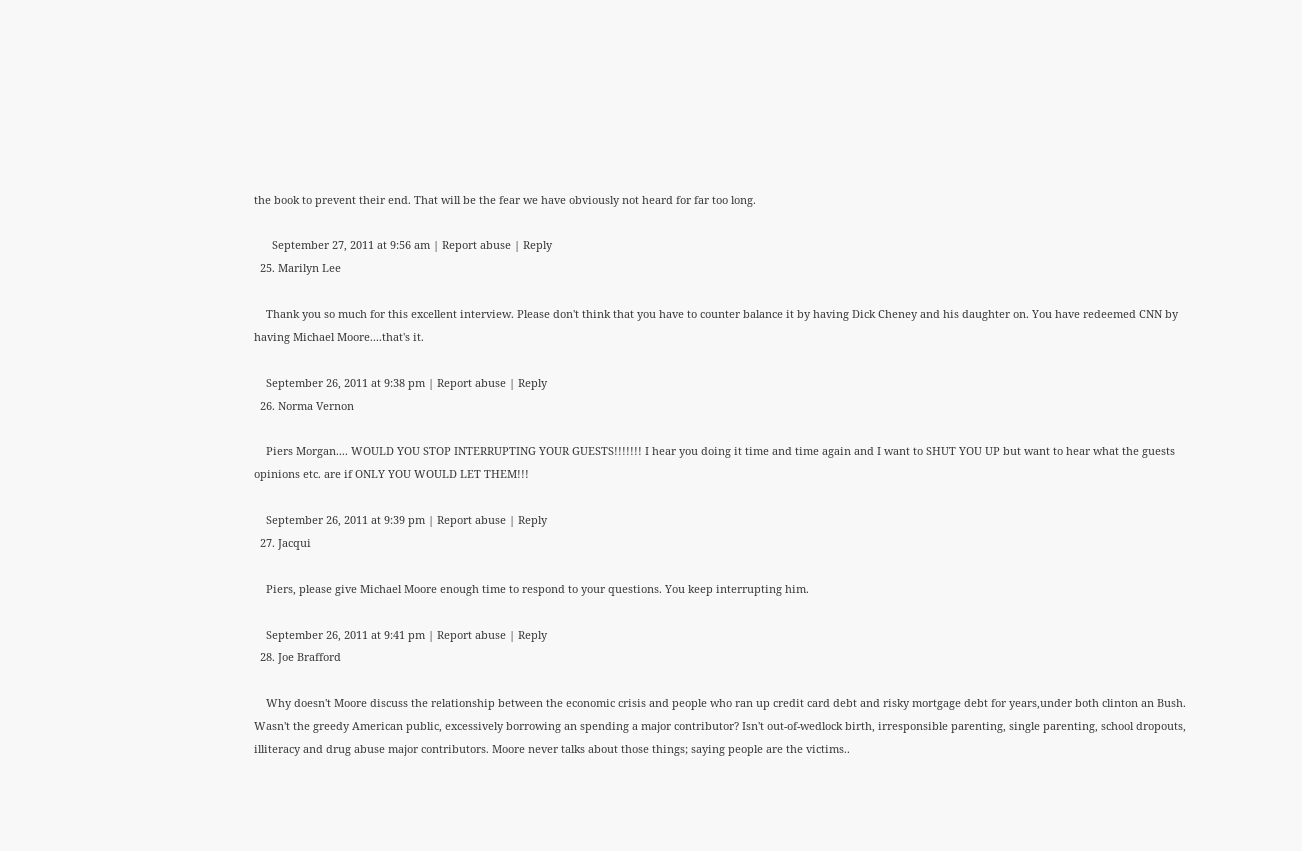the book to prevent their end. That will be the fear we have obviously not heard for far too long.

      September 27, 2011 at 9:56 am | Report abuse | Reply
  25. Marilyn Lee

    Thank you so much for this excellent interview. Please don't think that you have to counter balance it by having Dick Cheney and his daughter on. You have redeemed CNN by having Michael Moore....that's it.

    September 26, 2011 at 9:38 pm | Report abuse | Reply
  26. Norma Vernon

    Piers Morgan.... WOULD YOU STOP INTERRUPTING YOUR GUESTS!!!!!!! I hear you doing it time and time again and I want to SHUT YOU UP but want to hear what the guests opinions etc. are if ONLY YOU WOULD LET THEM!!!

    September 26, 2011 at 9:39 pm | Report abuse | Reply
  27. Jacqui

    Piers, please give Michael Moore enough time to respond to your questions. You keep interrupting him.

    September 26, 2011 at 9:41 pm | Report abuse | Reply
  28. Joe Brafford

    Why doesn't Moore discuss the relationship between the economic crisis and people who ran up credit card debt and risky mortgage debt for years,under both clinton an Bush. Wasn't the greedy American public, excessively borrowing an spending a major contributor? Isn't out-of-wedlock birth, irresponsible parenting, single parenting, school dropouts, illiteracy and drug abuse major contributors. Moore never talks about those things; saying people are the victims..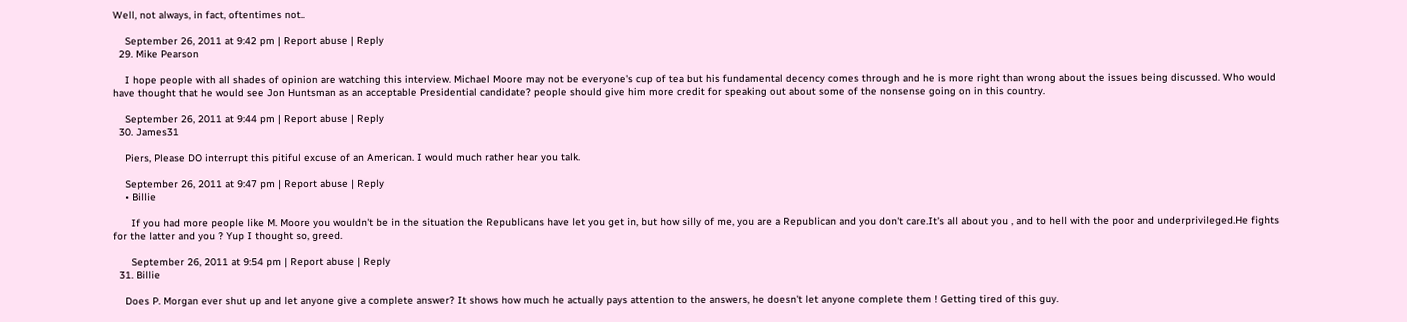Well, not always, in fact, oftentimes not..

    September 26, 2011 at 9:42 pm | Report abuse | Reply
  29. Mike Pearson

    I hope people with all shades of opinion are watching this interview. Michael Moore may not be everyone's cup of tea but his fundamental decency comes through and he is more right than wrong about the issues being discussed. Who would have thought that he would see Jon Huntsman as an acceptable Presidential candidate? people should give him more credit for speaking out about some of the nonsense going on in this country.

    September 26, 2011 at 9:44 pm | Report abuse | Reply
  30. James31

    Piers, Please DO interrupt this pitiful excuse of an American. I would much rather hear you talk.

    September 26, 2011 at 9:47 pm | Report abuse | Reply
    • Billie

      If you had more people like M. Moore you wouldn't be in the situation the Republicans have let you get in, but how silly of me, you are a Republican and you don't care.It's all about you , and to hell with the poor and underprivileged.He fights for the latter and you ? Yup I thought so, greed.

      September 26, 2011 at 9:54 pm | Report abuse | Reply
  31. Billie

    Does P. Morgan ever shut up and let anyone give a complete answer? It shows how much he actually pays attention to the answers, he doesn't let anyone complete them ! Getting tired of this guy.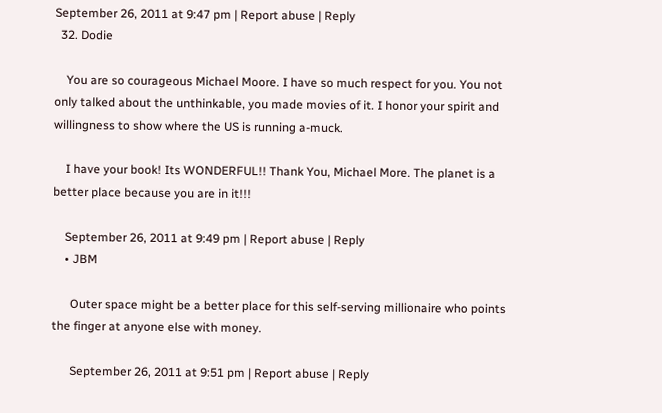September 26, 2011 at 9:47 pm | Report abuse | Reply
  32. Dodie

    You are so courageous Michael Moore. I have so much respect for you. You not only talked about the unthinkable, you made movies of it. I honor your spirit and willingness to show where the US is running a-muck.

    I have your book! Its WONDERFUL!! Thank You, Michael More. The planet is a better place because you are in it!!!

    September 26, 2011 at 9:49 pm | Report abuse | Reply
    • JBM

      Outer space might be a better place for this self-serving millionaire who points the finger at anyone else with money.

      September 26, 2011 at 9:51 pm | Report abuse | Reply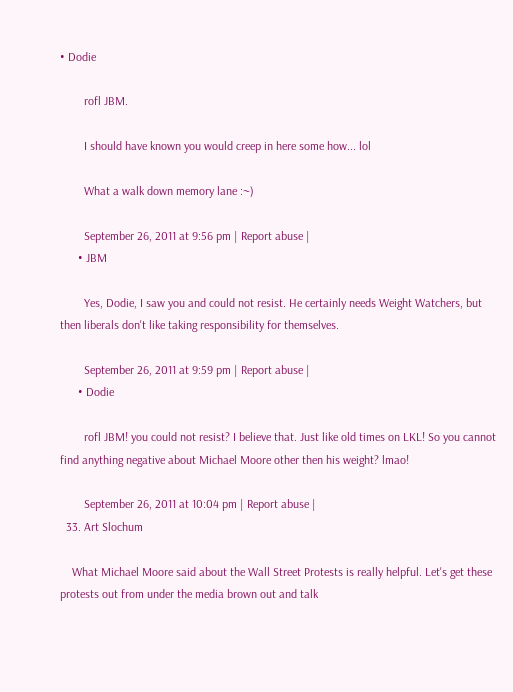• Dodie

        rofl JBM.

        I should have known you would creep in here some how... lol

        What a walk down memory lane :~)

        September 26, 2011 at 9:56 pm | Report abuse |
      • JBM

        Yes, Dodie, I saw you and could not resist. He certainly needs Weight Watchers, but then liberals don't like taking responsibility for themselves.

        September 26, 2011 at 9:59 pm | Report abuse |
      • Dodie

        rofl JBM! you could not resist? I believe that. Just like old times on LKL! So you cannot find anything negative about Michael Moore other then his weight? lmao!

        September 26, 2011 at 10:04 pm | Report abuse |
  33. Art Slochum

    What Michael Moore said about the Wall Street Protests is really helpful. Let's get these protests out from under the media brown out and talk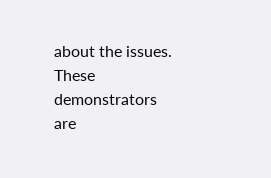about the issues. These demonstrators are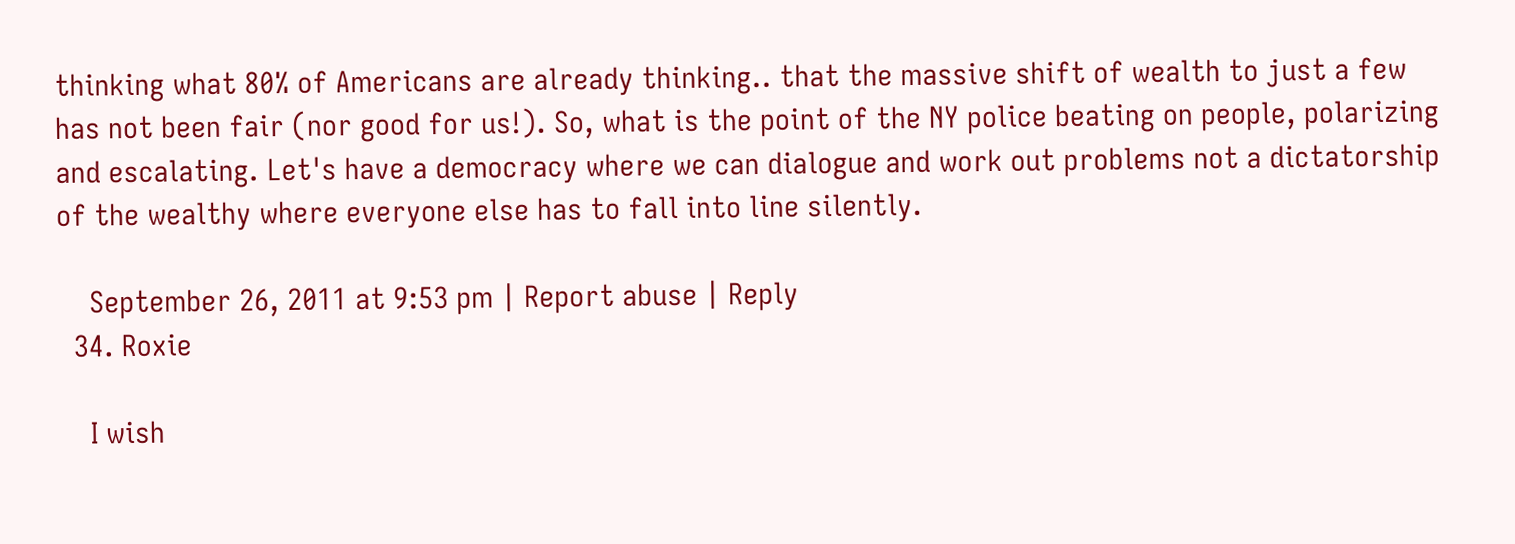thinking what 80% of Americans are already thinking.. that the massive shift of wealth to just a few has not been fair (nor good for us!). So, what is the point of the NY police beating on people, polarizing and escalating. Let's have a democracy where we can dialogue and work out problems not a dictatorship of the wealthy where everyone else has to fall into line silently.

    September 26, 2011 at 9:53 pm | Report abuse | Reply
  34. Roxie

    I wish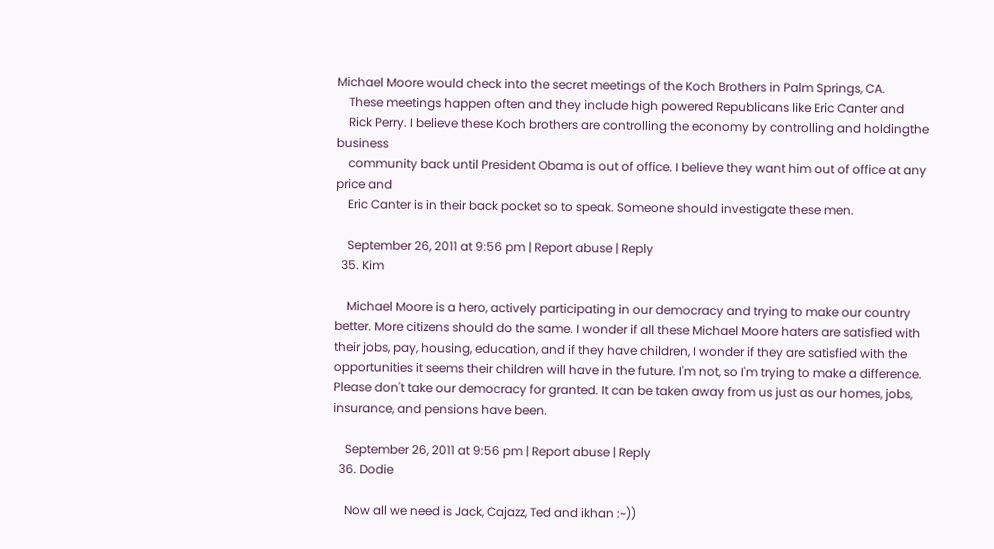Michael Moore would check into the secret meetings of the Koch Brothers in Palm Springs, CA.
    These meetings happen often and they include high powered Republicans like Eric Canter and
    Rick Perry. I believe these Koch brothers are controlling the economy by controlling and holdingthe business
    community back until President Obama is out of office. I believe they want him out of office at any price and
    Eric Canter is in their back pocket so to speak. Someone should investigate these men.

    September 26, 2011 at 9:56 pm | Report abuse | Reply
  35. Kim

    Michael Moore is a hero, actively participating in our democracy and trying to make our country better. More citizens should do the same. I wonder if all these Michael Moore haters are satisfied with their jobs, pay, housing, education, and if they have children, I wonder if they are satisfied with the opportunities it seems their children will have in the future. I'm not, so I'm trying to make a difference. Please don't take our democracy for granted. It can be taken away from us just as our homes, jobs, insurance, and pensions have been.

    September 26, 2011 at 9:56 pm | Report abuse | Reply
  36. Dodie

    Now all we need is Jack, Cajazz, Ted and ikhan :~))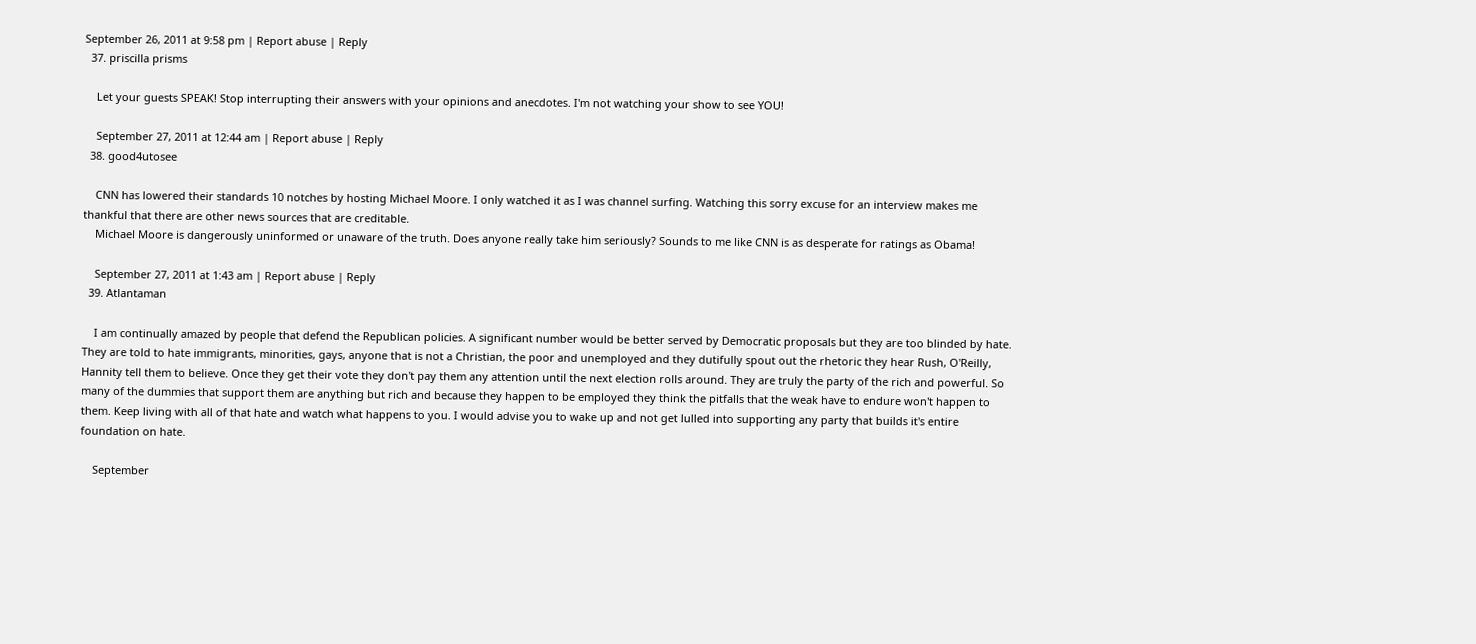September 26, 2011 at 9:58 pm | Report abuse | Reply
  37. priscilla prisms

    Let your guests SPEAK! Stop interrupting their answers with your opinions and anecdotes. I'm not watching your show to see YOU!

    September 27, 2011 at 12:44 am | Report abuse | Reply
  38. good4utosee

    CNN has lowered their standards 10 notches by hosting Michael Moore. I only watched it as I was channel surfing. Watching this sorry excuse for an interview makes me thankful that there are other news sources that are creditable.
    Michael Moore is dangerously uninformed or unaware of the truth. Does anyone really take him seriously? Sounds to me like CNN is as desperate for ratings as Obama!

    September 27, 2011 at 1:43 am | Report abuse | Reply
  39. Atlantaman

    I am continually amazed by people that defend the Republican policies. A significant number would be better served by Democratic proposals but they are too blinded by hate. They are told to hate immigrants, minorities, gays, anyone that is not a Christian, the poor and unemployed and they dutifully spout out the rhetoric they hear Rush, O'Reilly, Hannity tell them to believe. Once they get their vote they don't pay them any attention until the next election rolls around. They are truly the party of the rich and powerful. So many of the dummies that support them are anything but rich and because they happen to be employed they think the pitfalls that the weak have to endure won't happen to them. Keep living with all of that hate and watch what happens to you. I would advise you to wake up and not get lulled into supporting any party that builds it's entire foundation on hate.

    September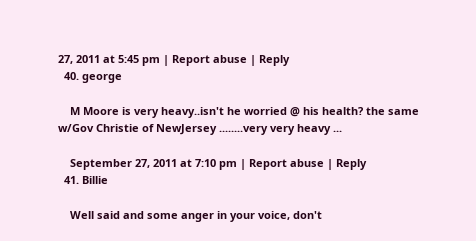27, 2011 at 5:45 pm | Report abuse | Reply
  40. george

    M Moore is very heavy..isn't he worried @ his health? the same w/Gov Christie of NewJersey ........very very heavy ...

    September 27, 2011 at 7:10 pm | Report abuse | Reply
  41. Billie

    Well said and some anger in your voice, don't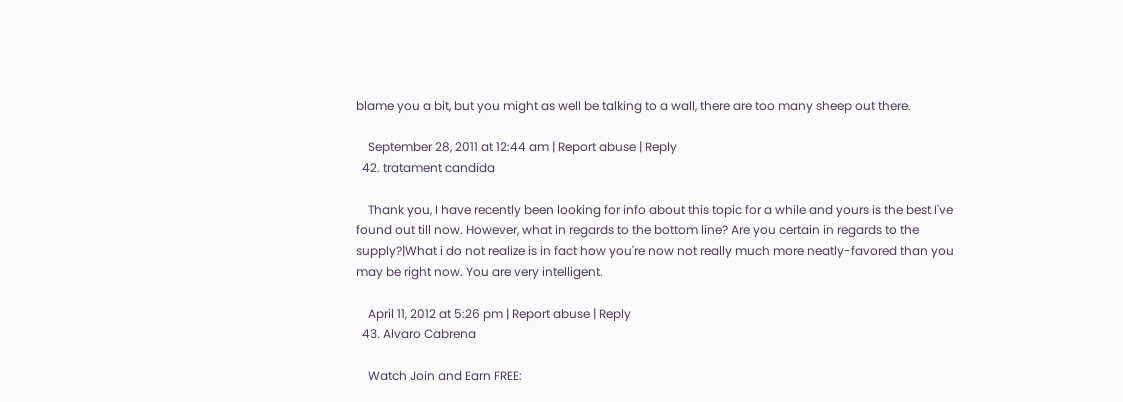blame you a bit, but you might as well be talking to a wall, there are too many sheep out there.

    September 28, 2011 at 12:44 am | Report abuse | Reply
  42. tratament candida

    Thank you, I have recently been looking for info about this topic for a while and yours is the best I've found out till now. However, what in regards to the bottom line? Are you certain in regards to the supply?|What i do not realize is in fact how you're now not really much more neatly-favored than you may be right now. You are very intelligent.

    April 11, 2012 at 5:26 pm | Report abuse | Reply
  43. Alvaro Cabrena

    Watch Join and Earn FREE: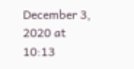December 3, 2020 at 10:13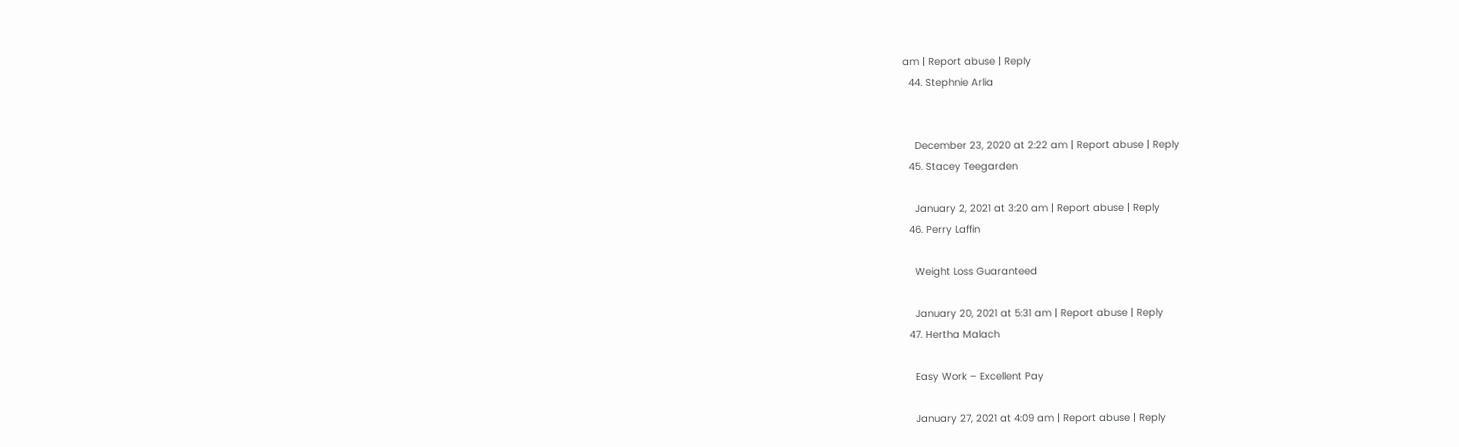am | Report abuse | Reply
  44. Stephnie Arlia


    December 23, 2020 at 2:22 am | Report abuse | Reply
  45. Stacey Teegarden

    January 2, 2021 at 3:20 am | Report abuse | Reply
  46. Perry Laffin

    Weight Loss Guaranteed

    January 20, 2021 at 5:31 am | Report abuse | Reply
  47. Hertha Malach

    Easy Work – Excellent Pay

    January 27, 2021 at 4:09 am | Report abuse | Reply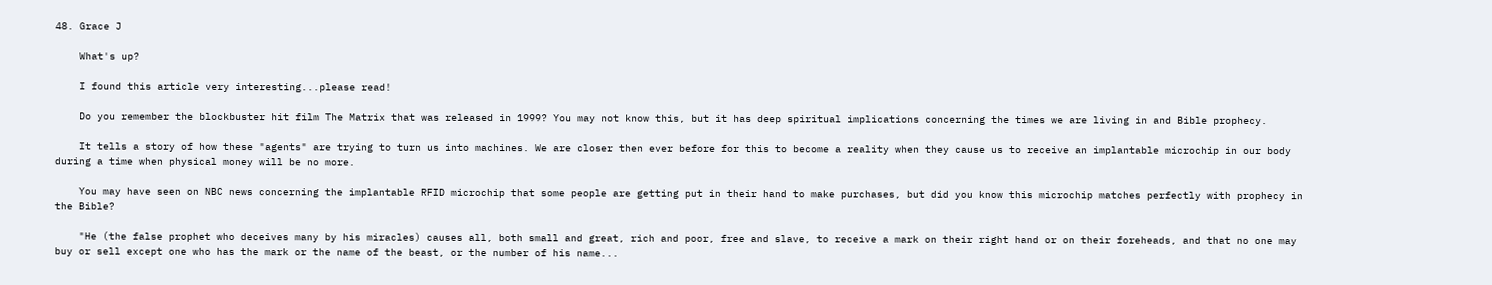48. Grace J

    What's up?

    I found this article very interesting...please read!

    Do you remember the blockbuster hit film The Matrix that was released in 1999? You may not know this, but it has deep spiritual implications concerning the times we are living in and Bible prophecy.

    It tells a story of how these "agents" are trying to turn us into machines. We are closer then ever before for this to become a reality when they cause us to receive an implantable microchip in our body during a time when physical money will be no more.

    You may have seen on NBC news concerning the implantable RFID microchip that some people are getting put in their hand to make purchases, but did you know this microchip matches perfectly with prophecy in the Bible?

    "He (the false prophet who deceives many by his miracles) causes all, both small and great, rich and poor, free and slave, to receive a mark on their right hand or on their foreheads, and that no one may buy or sell except one who has the mark or the name of the beast, or the number of his name...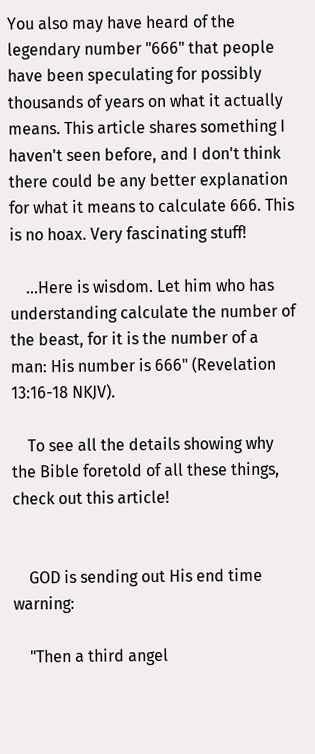You also may have heard of the legendary number "666" that people have been speculating for possibly thousands of years on what it actually means. This article shares something I haven't seen before, and I don't think there could be any better explanation for what it means to calculate 666. This is no hoax. Very fascinating stuff!

    ...Here is wisdom. Let him who has understanding calculate the number of the beast, for it is the number of a man: His number is 666" (Revelation 13:16-18 NKJV).

    To see all the details showing why the Bible foretold of all these things, check out this article!


    GOD is sending out His end time warning:

    "Then a third angel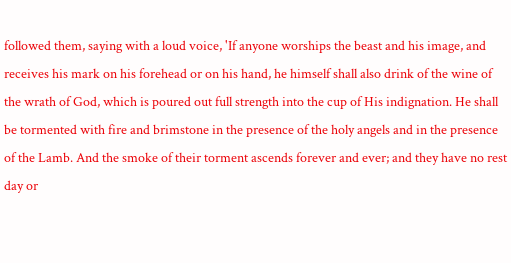followed them, saying with a loud voice, 'If anyone worships the beast and his image, and receives his mark on his forehead or on his hand, he himself shall also drink of the wine of the wrath of God, which is poured out full strength into the cup of His indignation. He shall be tormented with fire and brimstone in the presence of the holy angels and in the presence of the Lamb. And the smoke of their torment ascends forever and ever; and they have no rest day or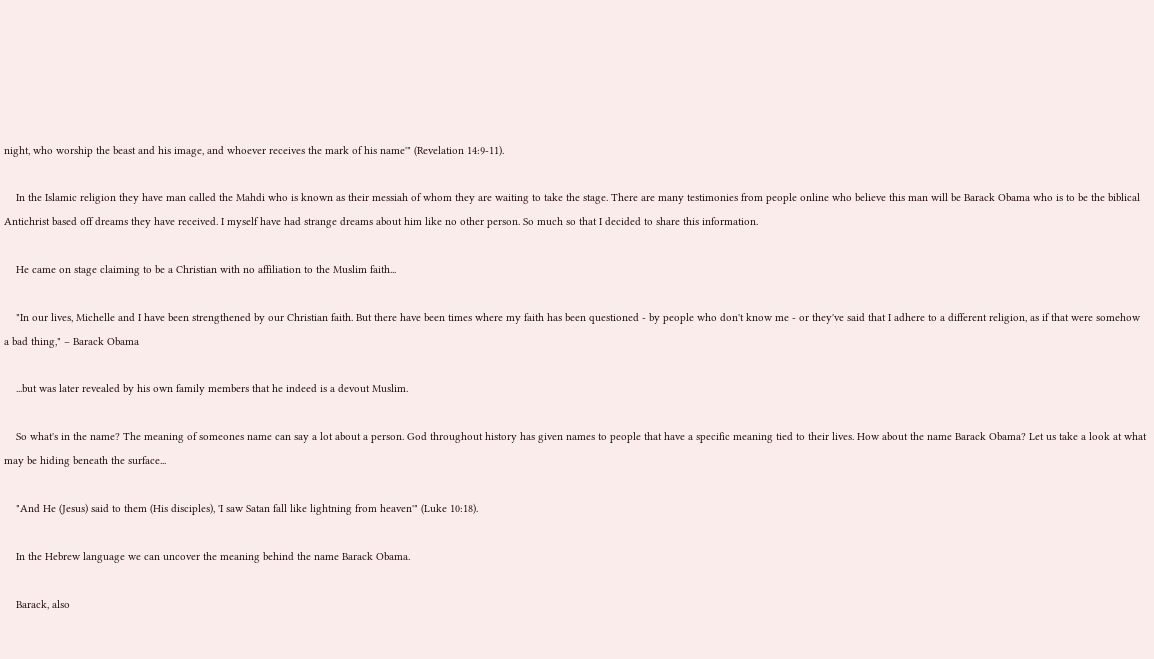night, who worship the beast and his image, and whoever receives the mark of his name'" (Revelation 14:9-11).

    In the Islamic religion they have man called the Mahdi who is known as their messiah of whom they are waiting to take the stage. There are many testimonies from people online who believe this man will be Barack Obama who is to be the biblical Antichrist based off dreams they have received. I myself have had strange dreams about him like no other person. So much so that I decided to share this information.

    He came on stage claiming to be a Christian with no affiliation to the Muslim faith...

    "In our lives, Michelle and I have been strengthened by our Christian faith. But there have been times where my faith has been questioned - by people who don't know me - or they've said that I adhere to a different religion, as if that were somehow a bad thing," – Barack Obama

    ...but was later revealed by his own family members that he indeed is a devout Muslim.

    So what's in the name? The meaning of someones name can say a lot about a person. God throughout history has given names to people that have a specific meaning tied to their lives. How about the name Barack Obama? Let us take a look at what may be hiding beneath the surface...

    "And He (Jesus) said to them (His disciples), 'I saw Satan fall like lightning from heaven'" (Luke 10:18).

    In the Hebrew language we can uncover the meaning behind the name Barack Obama.

    Barack, also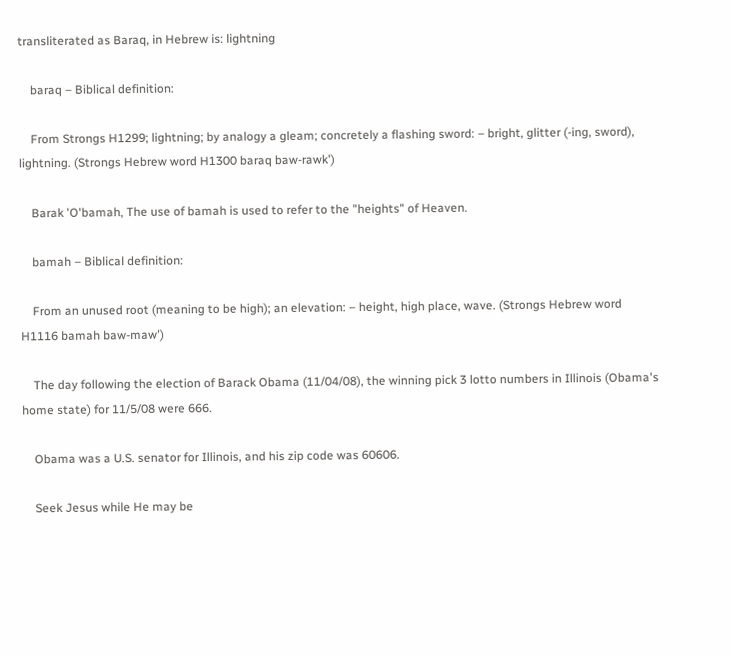transliterated as Baraq, in Hebrew is: lightning

    baraq – Biblical definition:

    From Strongs H1299; lightning; by analogy a gleam; concretely a flashing sword: – bright, glitter (-ing, sword), lightning. (Strongs Hebrew word H1300 baraq baw-rawk')

    Barak 'O'bamah, The use of bamah is used to refer to the "heights" of Heaven.

    bamah – Biblical definition:

    From an unused root (meaning to be high); an elevation: – height, high place, wave. (Strongs Hebrew word H1116 bamah baw-maw')

    The day following the election of Barack Obama (11/04/08), the winning pick 3 lotto numbers in Illinois (Obama's home state) for 11/5/08 were 666.

    Obama was a U.S. senator for Illinois, and his zip code was 60606.

    Seek Jesus while He may be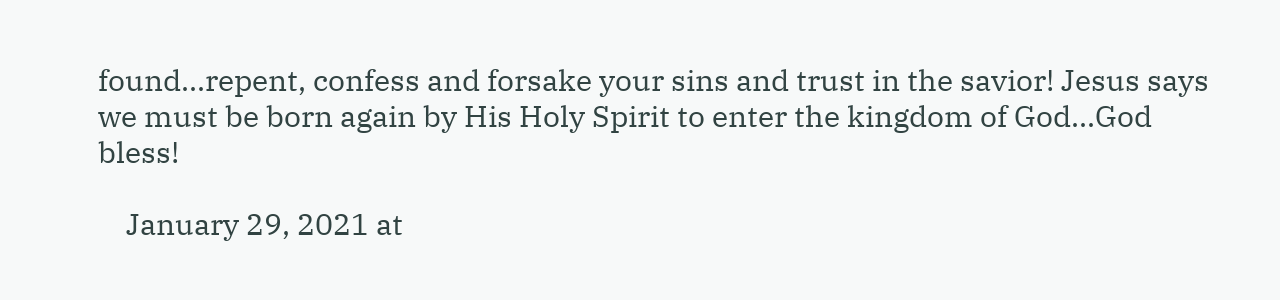found...repent, confess and forsake your sins and trust in the savior! Jesus says we must be born again by His Holy Spirit to enter the kingdom of God...God bless!

    January 29, 2021 at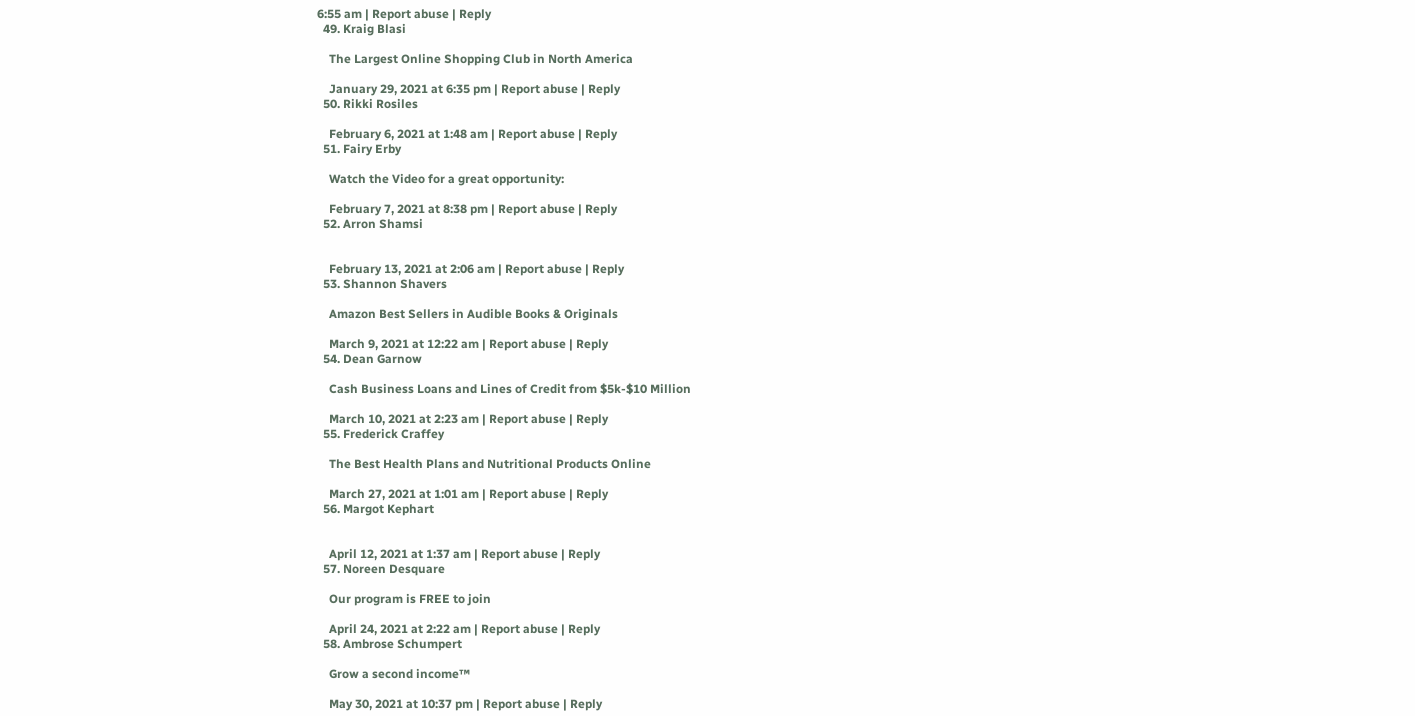6:55 am | Report abuse | Reply
  49. Kraig Blasi

    The Largest Online Shopping Club in North America

    January 29, 2021 at 6:35 pm | Report abuse | Reply
  50. Rikki Rosiles

    February 6, 2021 at 1:48 am | Report abuse | Reply
  51. Fairy Erby

    Watch the Video for a great opportunity:

    February 7, 2021 at 8:38 pm | Report abuse | Reply
  52. Arron Shamsi


    February 13, 2021 at 2:06 am | Report abuse | Reply
  53. Shannon Shavers

    Amazon Best Sellers in Audible Books & Originals

    March 9, 2021 at 12:22 am | Report abuse | Reply
  54. Dean Garnow

    Cash Business Loans and Lines of Credit from $5k-$10 Million

    March 10, 2021 at 2:23 am | Report abuse | Reply
  55. Frederick Craffey

    The Best Health Plans and Nutritional Products Online

    March 27, 2021 at 1:01 am | Report abuse | Reply
  56. Margot Kephart


    April 12, 2021 at 1:37 am | Report abuse | Reply
  57. Noreen Desquare

    Our program is FREE to join

    April 24, 2021 at 2:22 am | Report abuse | Reply
  58. Ambrose Schumpert

    Grow a second income™

    May 30, 2021 at 10:37 pm | Report abuse | Reply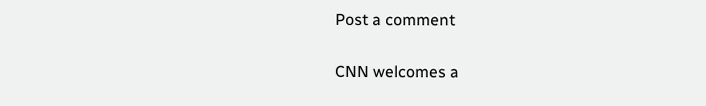Post a comment


CNN welcomes a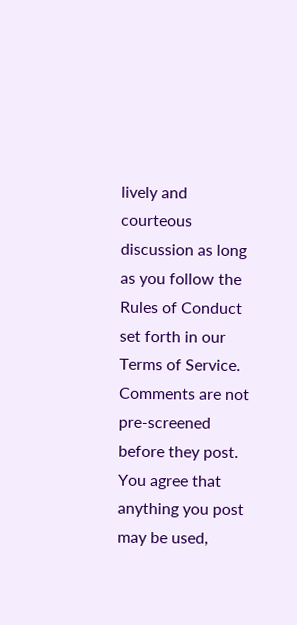lively and courteous discussion as long as you follow the Rules of Conduct set forth in our Terms of Service. Comments are not pre-screened before they post. You agree that anything you post may be used,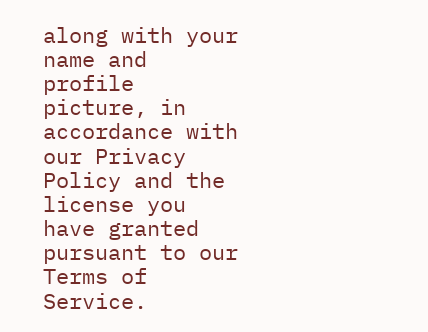along with your name and profile picture, in accordance with our Privacy Policy and the license you have granted pursuant to our Terms of Service.